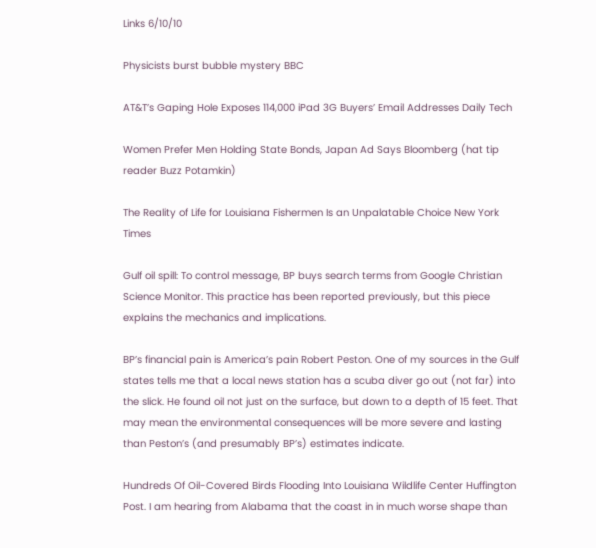Links 6/10/10

Physicists burst bubble mystery BBC

AT&T’s Gaping Hole Exposes 114,000 iPad 3G Buyers’ Email Addresses Daily Tech

Women Prefer Men Holding State Bonds, Japan Ad Says Bloomberg (hat tip reader Buzz Potamkin)

The Reality of Life for Louisiana Fishermen Is an Unpalatable Choice New York Times

Gulf oil spill: To control message, BP buys search terms from Google Christian Science Monitor. This practice has been reported previously, but this piece explains the mechanics and implications.

BP’s financial pain is America’s pain Robert Peston. One of my sources in the Gulf states tells me that a local news station has a scuba diver go out (not far) into the slick. He found oil not just on the surface, but down to a depth of 15 feet. That may mean the environmental consequences will be more severe and lasting than Peston’s (and presumably BP’s) estimates indicate.

Hundreds Of Oil-Covered Birds Flooding Into Louisiana Wildlife Center Huffington Post. I am hearing from Alabama that the coast in in much worse shape than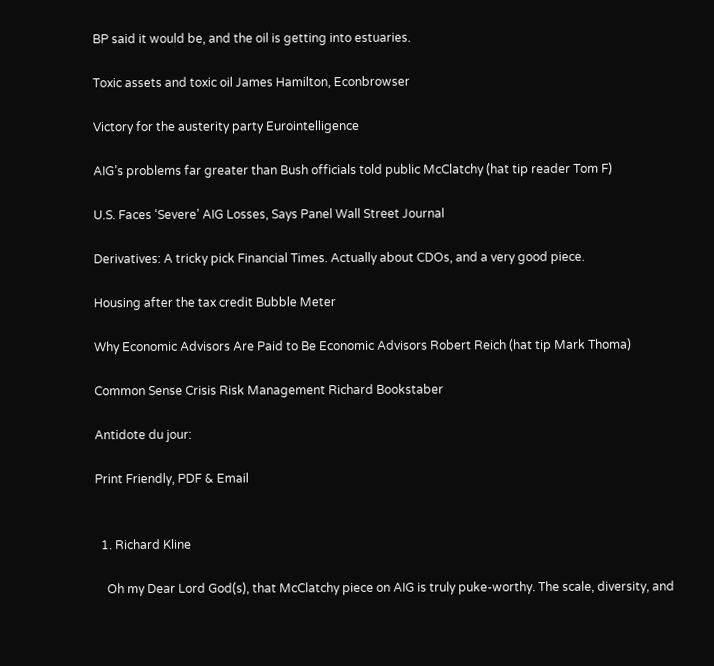BP said it would be, and the oil is getting into estuaries.

Toxic assets and toxic oil James Hamilton, Econbrowser

Victory for the austerity party Eurointelligence

AIG’s problems far greater than Bush officials told public McClatchy (hat tip reader Tom F)

U.S. Faces ‘Severe’ AIG Losses, Says Panel Wall Street Journal

Derivatives: A tricky pick Financial Times. Actually about CDOs, and a very good piece.

Housing after the tax credit Bubble Meter

Why Economic Advisors Are Paid to Be Economic Advisors Robert Reich (hat tip Mark Thoma)

Common Sense Crisis Risk Management Richard Bookstaber

Antidote du jour:

Print Friendly, PDF & Email


  1. Richard Kline

    Oh my Dear Lord God(s), that McClatchy piece on AIG is truly puke-worthy. The scale, diversity, and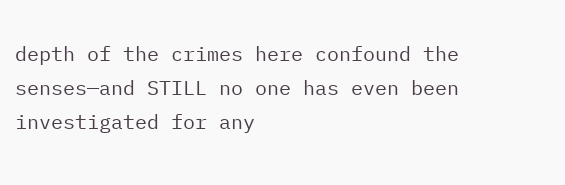depth of the crimes here confound the senses—and STILL no one has even been investigated for any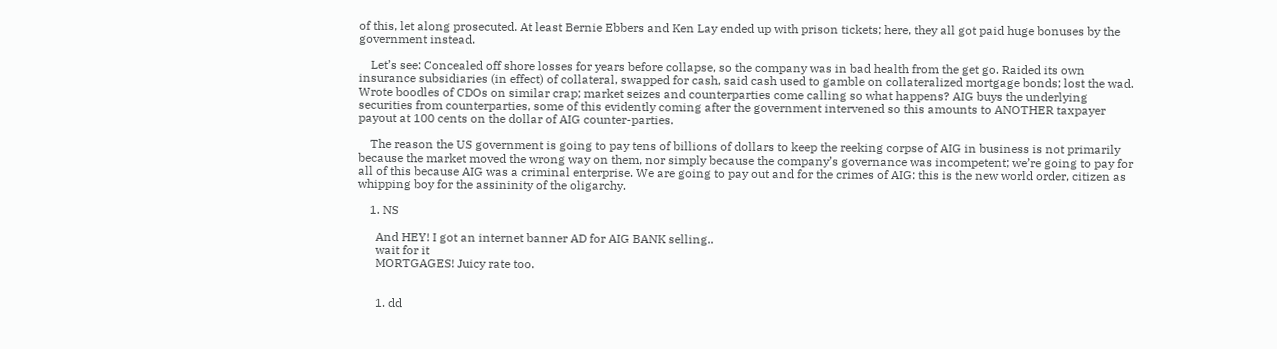of this, let along prosecuted. At least Bernie Ebbers and Ken Lay ended up with prison tickets; here, they all got paid huge bonuses by the government instead.

    Let’s see: Concealed off shore losses for years before collapse, so the company was in bad health from the get go. Raided its own insurance subsidiaries (in effect) of collateral, swapped for cash, said cash used to gamble on collateralized mortgage bonds; lost the wad. Wrote boodles of CDOs on similar crap; market seizes and counterparties come calling so what happens? AIG buys the underlying securities from counterparties, some of this evidently coming after the government intervened so this amounts to ANOTHER taxpayer payout at 100 cents on the dollar of AIG counter-parties.

    The reason the US government is going to pay tens of billions of dollars to keep the reeking corpse of AIG in business is not primarily because the market moved the wrong way on them, nor simply because the company’s governance was incompetent; we’re going to pay for all of this because AIG was a criminal enterprise. We are going to pay out and for the crimes of AIG: this is the new world order, citizen as whipping boy for the assininity of the oligarchy.

    1. NS

      And HEY! I got an internet banner AD for AIG BANK selling..
      wait for it
      MORTGAGES! Juicy rate too.


      1. dd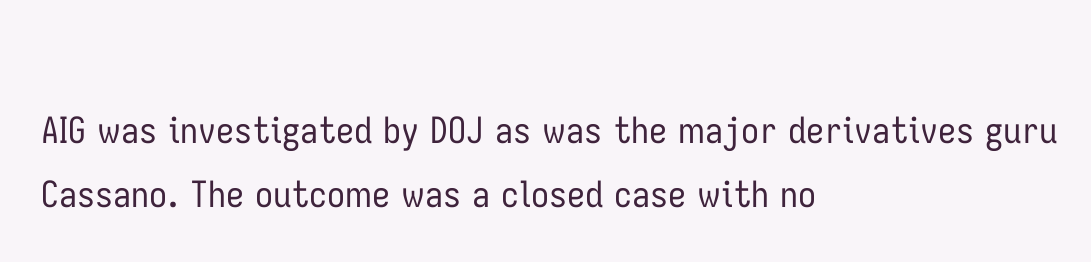AIG was investigated by DOJ as was the major derivatives guru Cassano. The outcome was a closed case with no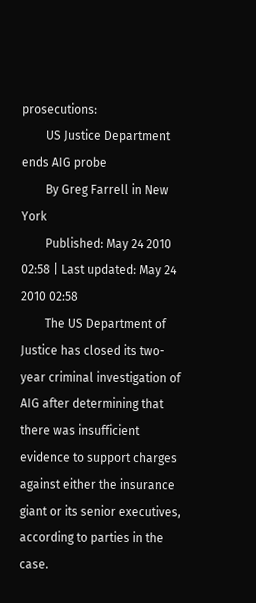prosecutions:
        US Justice Department ends AIG probe
        By Greg Farrell in New York
        Published: May 24 2010 02:58 | Last updated: May 24 2010 02:58
        The US Department of Justice has closed its two-year criminal investigation of AIG after determining that there was insufficient evidence to support charges against either the insurance giant or its senior executives, according to parties in the case.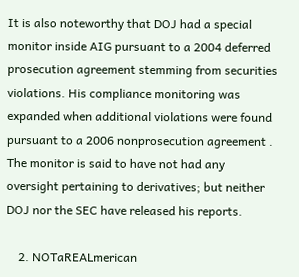It is also noteworthy that DOJ had a special monitor inside AIG pursuant to a 2004 deferred prosecution agreement stemming from securities violations. His compliance monitoring was expanded when additional violations were found pursuant to a 2006 nonprosecution agreement . The monitor is said to have not had any oversight pertaining to derivatives; but neither DOJ nor the SEC have released his reports.

    2. NOTaREALmerican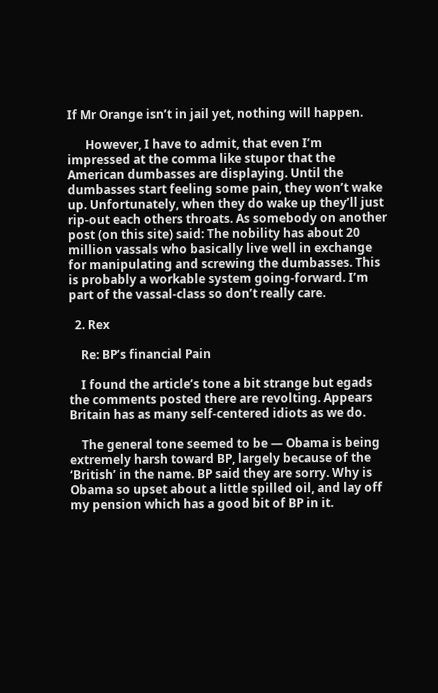If Mr Orange isn’t in jail yet, nothing will happen.

      However, I have to admit, that even I’m impressed at the comma like stupor that the American dumbasses are displaying. Until the dumbasses start feeling some pain, they won’t wake up. Unfortunately, when they do wake up they’ll just rip-out each others throats. As somebody on another post (on this site) said: The nobility has about 20 million vassals who basically live well in exchange for manipulating and screwing the dumbasses. This is probably a workable system going-forward. I’m part of the vassal-class so don’t really care.

  2. Rex

    Re: BP’s financial Pain

    I found the article’s tone a bit strange but egads the comments posted there are revolting. Appears Britain has as many self-centered idiots as we do.

    The general tone seemed to be — Obama is being extremely harsh toward BP, largely because of the ‘British’ in the name. BP said they are sorry. Why is Obama so upset about a little spilled oil, and lay off my pension which has a good bit of BP in it.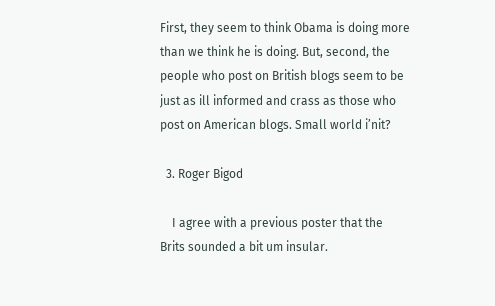First, they seem to think Obama is doing more than we think he is doing. But, second, the people who post on British blogs seem to be just as ill informed and crass as those who post on American blogs. Small world i’nit?

  3. Roger Bigod

    I agree with a previous poster that the Brits sounded a bit um insular.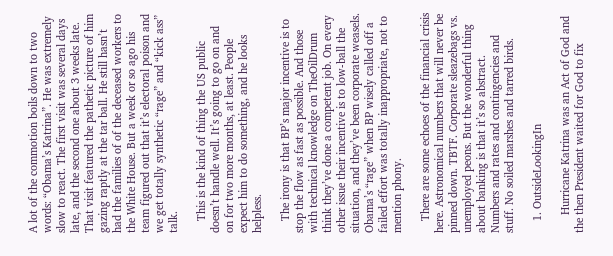A lot of the commotion boils down to two words: “Obama’s Katrina”. He was extremely slow to react. The first visit was several days late, and the second one about 3 weeks late. That visit featured the pathetic picture of him gazing raptly at the tar ball. He still hasn’t had the families of of the deceased workers to the White House. But a week or so ago his team figured out that it’s electoral poison and we get totally synthetic “rage” and “kick ass” talk.

    This is the kind of thing the US public doesn’t handle well. It’s going to go on and on for two more months, at least. People expect him to do something, and he looks helpless.

    The irony is that BP’s major incentive is to stop the flow as fast as possible. And those with technical knowledge on TheOilDrum think they’ve done a competent job. On every other issue their incentive is to low-ball the situation, and they’ve been corporate weasels. Obama’s “rage” when BP wisely called off a failed effort was totally inappropriate, not to mention phony.

    There are some echoes of the financial crisis here. Astronomical numbers that will never be pinned down. TBTF. Corporate sleazebags vs. unemployed peons. But the wonderful thing about banking is that it’s so abstract. Numbers and rates and contingencies and stuff. No soiled marshes and tarred birds.

    1. OutsideLookingIn

      Hurricane Katrina was an Act of God and the then President waited for God to fix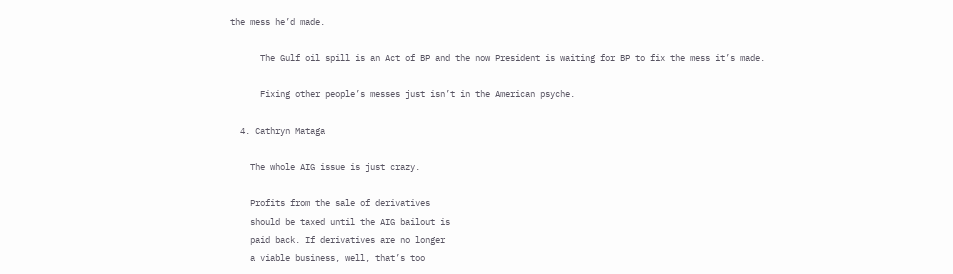the mess he’d made.

      The Gulf oil spill is an Act of BP and the now President is waiting for BP to fix the mess it’s made.

      Fixing other people’s messes just isn’t in the American psyche.

  4. Cathryn Mataga

    The whole AIG issue is just crazy.

    Profits from the sale of derivatives
    should be taxed until the AIG bailout is
    paid back. If derivatives are no longer
    a viable business, well, that’s too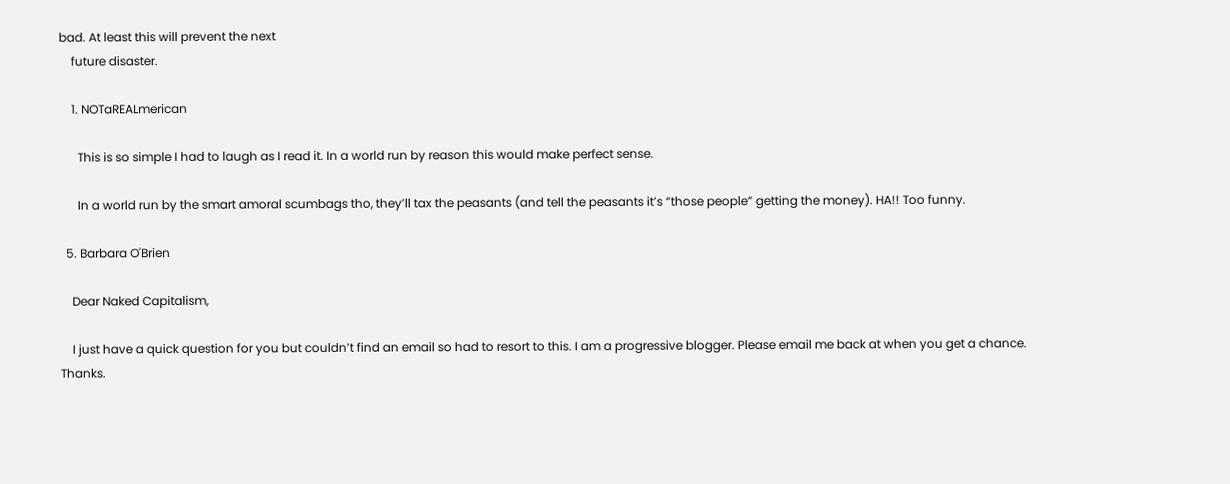bad. At least this will prevent the next
    future disaster.

    1. NOTaREALmerican

      This is so simple I had to laugh as I read it. In a world run by reason this would make perfect sense.

      In a world run by the smart amoral scumbags tho, they’ll tax the peasants (and tell the peasants it’s “those people” getting the money). HA!! Too funny.

  5. Barbara O'Brien

    Dear Naked Capitalism,

    I just have a quick question for you but couldn’t find an email so had to resort to this. I am a progressive blogger. Please email me back at when you get a chance. Thanks.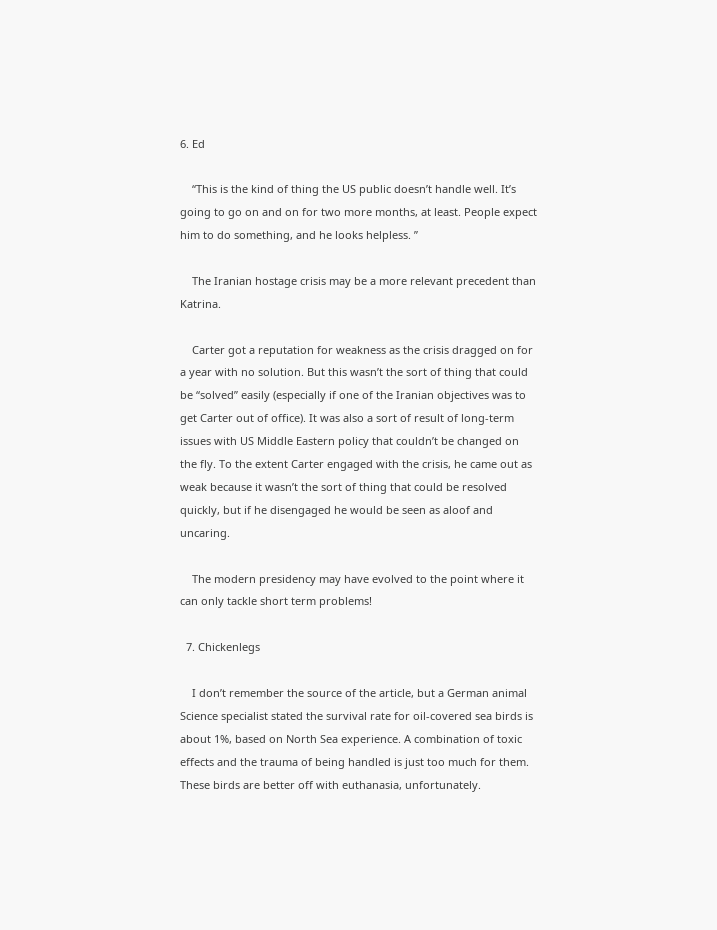6. Ed

    “This is the kind of thing the US public doesn’t handle well. It’s going to go on and on for two more months, at least. People expect him to do something, and he looks helpless. ”

    The Iranian hostage crisis may be a more relevant precedent than Katrina.

    Carter got a reputation for weakness as the crisis dragged on for a year with no solution. But this wasn’t the sort of thing that could be “solved” easily (especially if one of the Iranian objectives was to get Carter out of office). It was also a sort of result of long-term issues with US Middle Eastern policy that couldn’t be changed on the fly. To the extent Carter engaged with the crisis, he came out as weak because it wasn’t the sort of thing that could be resolved quickly, but if he disengaged he would be seen as aloof and uncaring.

    The modern presidency may have evolved to the point where it can only tackle short term problems!

  7. Chickenlegs

    I don’t remember the source of the article, but a German animal Science specialist stated the survival rate for oil-covered sea birds is about 1%, based on North Sea experience. A combination of toxic effects and the trauma of being handled is just too much for them. These birds are better off with euthanasia, unfortunately.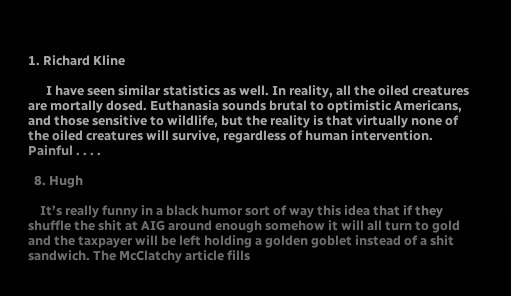1. Richard Kline

      I have seen similar statistics as well. In reality, all the oiled creatures are mortally dosed. Euthanasia sounds brutal to optimistic Americans, and those sensitive to wildlife, but the reality is that virtually none of the oiled creatures will survive, regardless of human intervention. Painful . . . .

  8. Hugh

    It’s really funny in a black humor sort of way this idea that if they shuffle the shit at AIG around enough somehow it will all turn to gold and the taxpayer will be left holding a golden goblet instead of a shit sandwich. The McClatchy article fills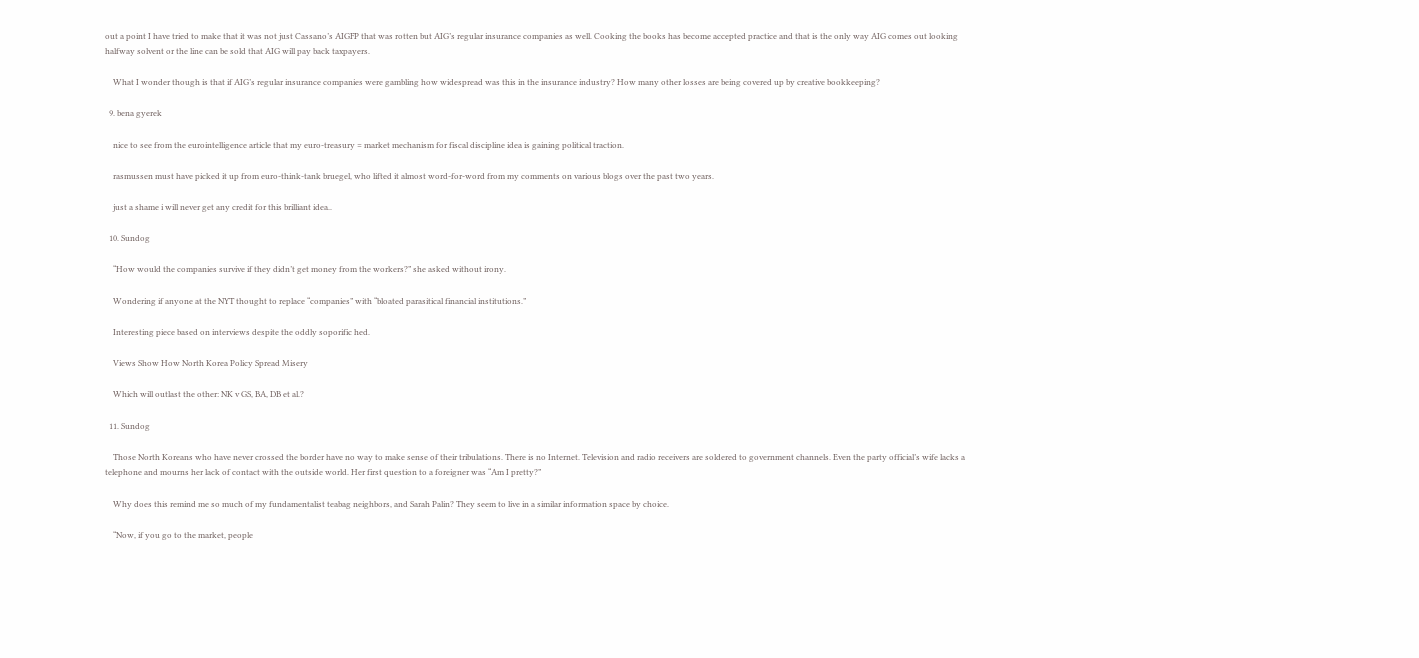out a point I have tried to make that it was not just Cassano’s AIGFP that was rotten but AIG’s regular insurance companies as well. Cooking the books has become accepted practice and that is the only way AIG comes out looking halfway solvent or the line can be sold that AIG will pay back taxpayers.

    What I wonder though is that if AIG’s regular insurance companies were gambling how widespread was this in the insurance industry? How many other losses are being covered up by creative bookkeeping?

  9. bena gyerek

    nice to see from the eurointelligence article that my euro-treasury = market mechanism for fiscal discipline idea is gaining political traction.

    rasmussen must have picked it up from euro-think-tank bruegel, who lifted it almost word-for-word from my comments on various blogs over the past two years.

    just a shame i will never get any credit for this brilliant idea..

  10. Sundog

    “How would the companies survive if they didn’t get money from the workers?” she asked without irony.

    Wondering if anyone at the NYT thought to replace “companies” with “bloated parasitical financial institutions.”

    Interesting piece based on interviews despite the oddly soporific hed.

    Views Show How North Korea Policy Spread Misery

    Which will outlast the other: NK v GS, BA, DB et al.?

  11. Sundog

    Those North Koreans who have never crossed the border have no way to make sense of their tribulations. There is no Internet. Television and radio receivers are soldered to government channels. Even the party official’s wife lacks a telephone and mourns her lack of contact with the outside world. Her first question to a foreigner was “Am I pretty?”

    Why does this remind me so much of my fundamentalist teabag neighbors, and Sarah Palin? They seem to live in a similar information space by choice.

    “Now, if you go to the market, people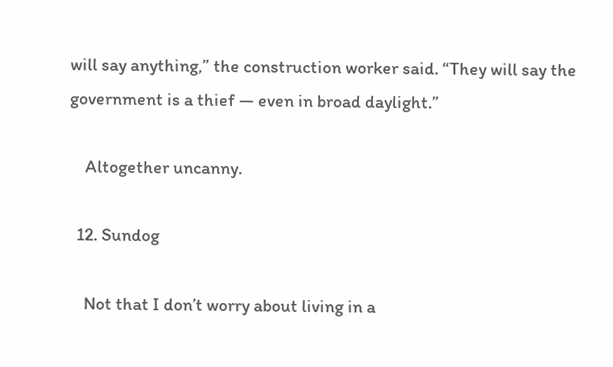will say anything,” the construction worker said. “They will say the government is a thief — even in broad daylight.”

    Altogether uncanny.

  12. Sundog

    Not that I don’t worry about living in a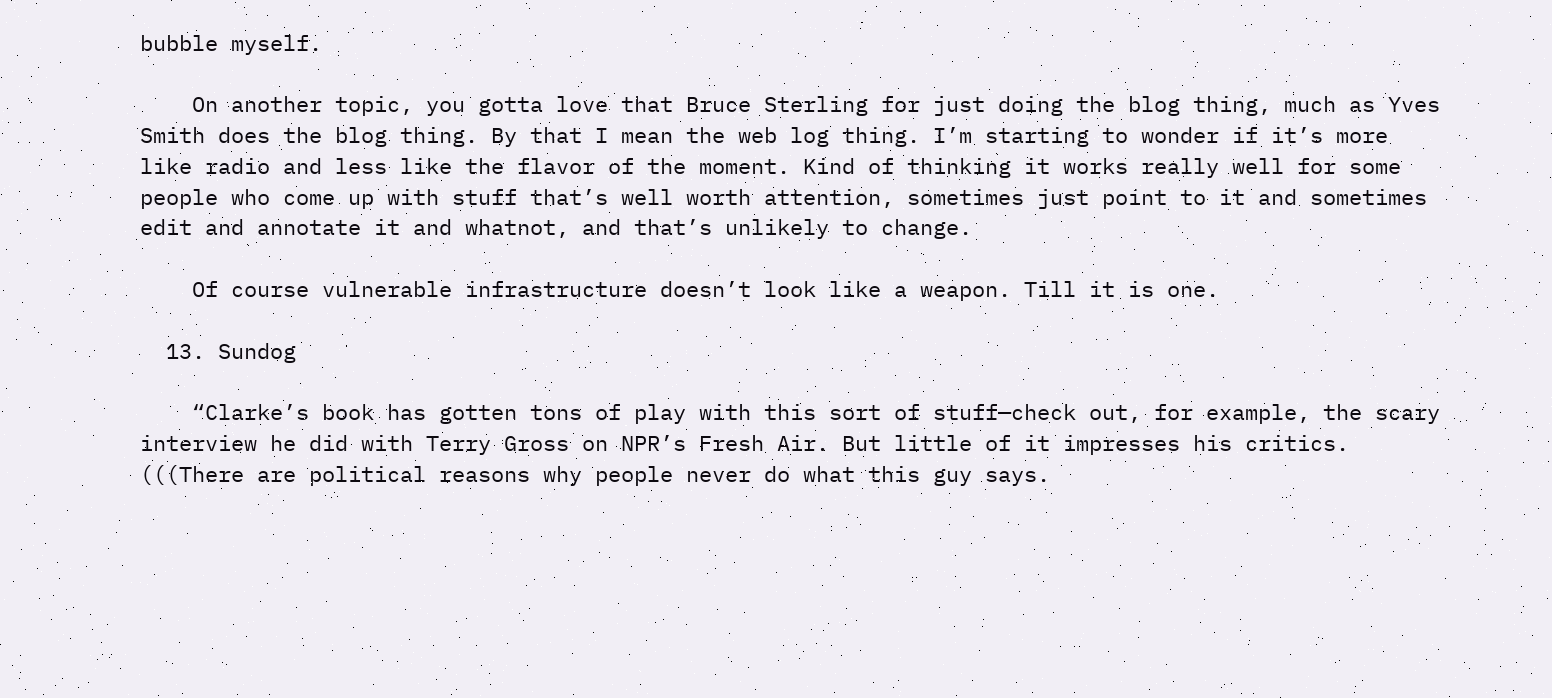bubble myself.

    On another topic, you gotta love that Bruce Sterling for just doing the blog thing, much as Yves Smith does the blog thing. By that I mean the web log thing. I’m starting to wonder if it’s more like radio and less like the flavor of the moment. Kind of thinking it works really well for some people who come up with stuff that’s well worth attention, sometimes just point to it and sometimes edit and annotate it and whatnot, and that’s unlikely to change.

    Of course vulnerable infrastructure doesn’t look like a weapon. Till it is one.

  13. Sundog

    “Clarke’s book has gotten tons of play with this sort of stuff—check out, for example, the scary interview he did with Terry Gross on NPR’s Fresh Air. But little of it impresses his critics. (((There are political reasons why people never do what this guy says.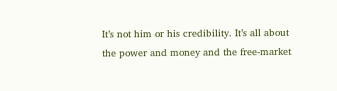It’s not him or his credibility. It’s all about the power and money and the free-market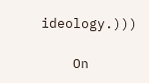ideology.)))

    On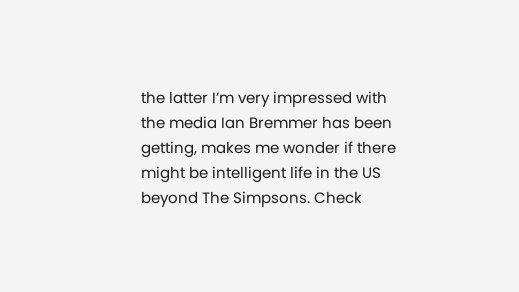the latter I’m very impressed with the media Ian Bremmer has been getting, makes me wonder if there might be intelligent life in the US beyond The Simpsons. Check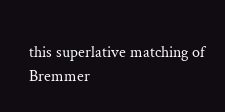this superlative matching of Bremmer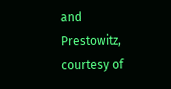and Prestowitz, courtesy of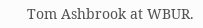Tom Ashbrook at WBUR.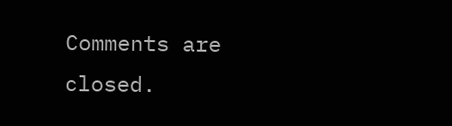Comments are closed.